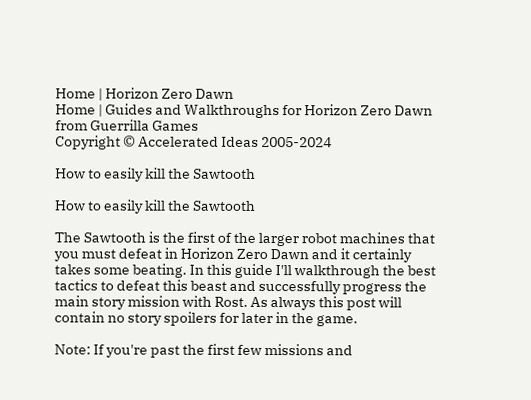Home | Horizon Zero Dawn
Home | Guides and Walkthroughs for Horizon Zero Dawn from Guerrilla Games
Copyright © Accelerated Ideas 2005-2024

How to easily kill the Sawtooth

How to easily kill the Sawtooth

The Sawtooth is the first of the larger robot machines that you must defeat in Horizon Zero Dawn and it certainly takes some beating. In this guide I'll walkthrough the best tactics to defeat this beast and successfully progress the main story mission with Rost. As always this post will contain no story spoilers for later in the game.

Note: If you're past the first few missions and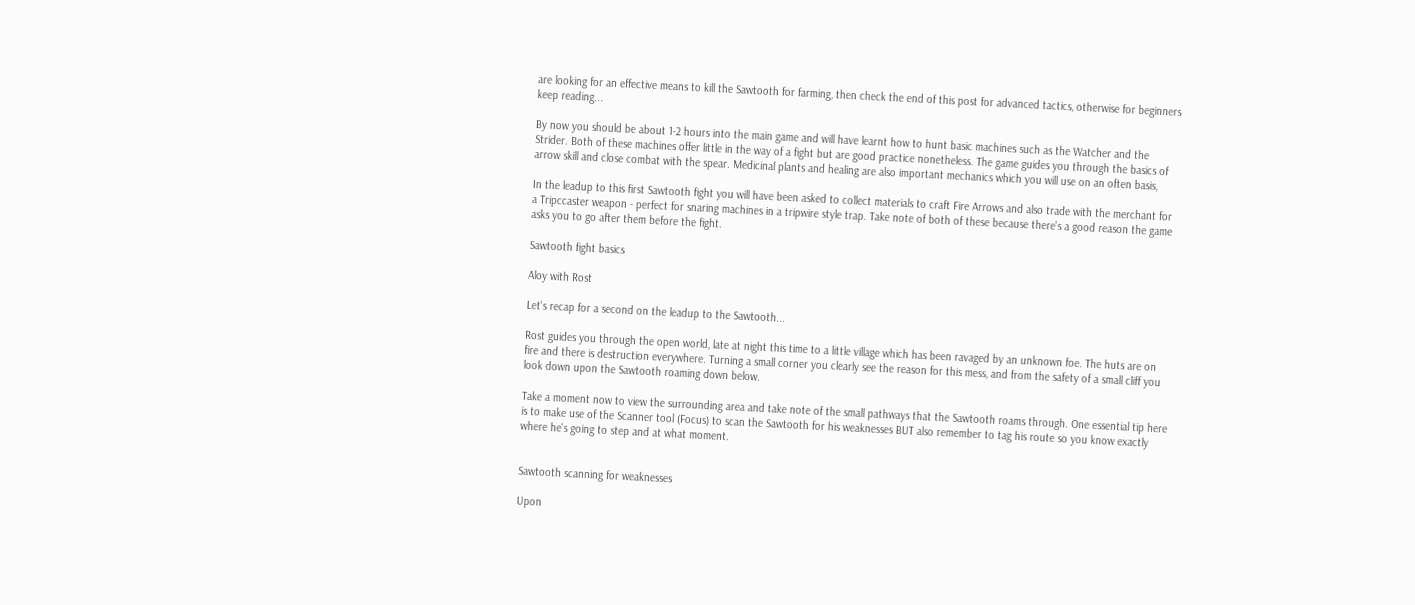are looking for an effective means to kill the Sawtooth for farming, then check the end of this post for advanced tactics, otherwise for beginners keep reading...

By now you should be about 1-2 hours into the main game and will have learnt how to hunt basic machines such as the Watcher and the Strider. Both of these machines offer little in the way of a fight but are good practice nonetheless. The game guides you through the basics of arrow skill and close combat with the spear. Medicinal plants and healing are also important mechanics which you will use on an often basis,

In the leadup to this first Sawtooth fight you will have been asked to collect materials to craft Fire Arrows and also trade with the merchant for a Tripccaster weapon - perfect for snaring machines in a tripwire style trap. Take note of both of these because there's a good reason the game asks you to go after them before the fight.

Sawtooth fight basics

Aloy with Rost

Let's recap for a second on the leadup to the Sawtooth...

Rost guides you through the open world, late at night this time to a little village which has been ravaged by an unknown foe. The huts are on fire and there is destruction everywhere. Turning a small corner you clearly see the reason for this mess, and from the safety of a small cliff you look down upon the Sawtooth roaming down below.

Take a moment now to view the surrounding area and take note of the small pathways that the Sawtooth roams through. One essential tip here is to make use of the Scanner tool (Focus) to scan the Sawtooth for his weaknesses BUT also remember to tag his route so you know exactly where he's going to step and at what moment.


Sawtooth scanning for weaknesses

Upon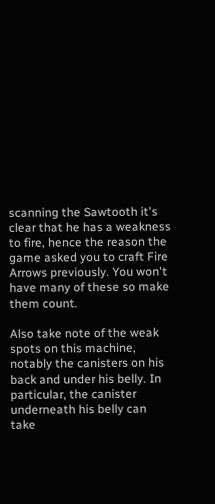scanning the Sawtooth it's clear that he has a weakness to fire, hence the reason the game asked you to craft Fire Arrows previously. You won't have many of these so make them count.

Also take note of the weak spots on this machine, notably the canisters on his back and under his belly. In particular, the canister underneath his belly can take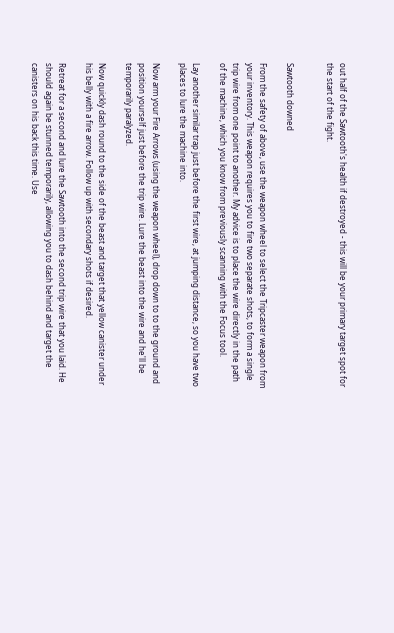out half of the Sawtooth's health if destroyed - this will be your primary target spot for the start of the fight.


Sawtooth downed

From the safety of above, use the weapon wheel to select the Tripcaster weapon from your inventory. This weapon requires you to fire two separate shots, to form a single trip wire from one point to another. My advice is to place the wire directly in the path of the machine, which you know from previously scanning with the Focus tool.

Lay another similar trap just before the first wire, at jumping distance, so you have two places to lure the machine into.

Now arm your Fire Arrows (using the weapon wheel), drop down to to the ground and position yourself just before the trip wire. Lure the beast into the wire and he'll be temporarily paralyzed.

Now quickly dash round to the side of the beast and target that yellow canister under his belly with a fire arrow. Follow up with secondary shots if desired.

Retreat for a second and lure the Sawtooth into the second trip wire that you laid. He should again be stunned temporarily, allowing you to dash behind and target the canisters on his back this time. Use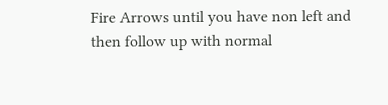Fire Arrows until you have non left and then follow up with normal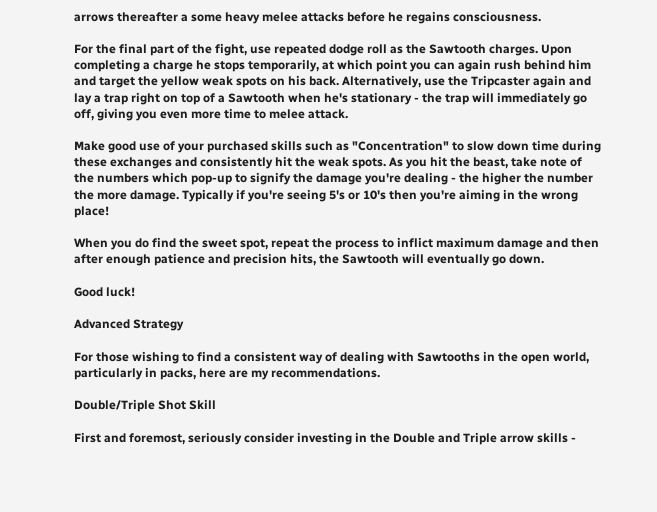arrows thereafter a some heavy melee attacks before he regains consciousness.

For the final part of the fight, use repeated dodge roll as the Sawtooth charges. Upon completing a charge he stops temporarily, at which point you can again rush behind him and target the yellow weak spots on his back. Alternatively, use the Tripcaster again and lay a trap right on top of a Sawtooth when he's stationary - the trap will immediately go off, giving you even more time to melee attack.

Make good use of your purchased skills such as "Concentration" to slow down time during these exchanges and consistently hit the weak spots. As you hit the beast, take note of the numbers which pop-up to signify the damage you're dealing - the higher the number the more damage. Typically if you're seeing 5's or 10's then you're aiming in the wrong place!

When you do find the sweet spot, repeat the process to inflict maximum damage and then after enough patience and precision hits, the Sawtooth will eventually go down.

Good luck!

Advanced Strategy

For those wishing to find a consistent way of dealing with Sawtooths in the open world, particularly in packs, here are my recommendations.

Double/Triple Shot Skill

First and foremost, seriously consider investing in the Double and Triple arrow skills -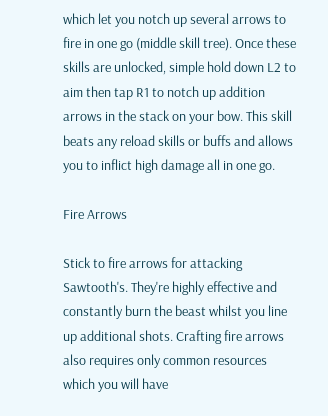which let you notch up several arrows to fire in one go (middle skill tree). Once these skills are unlocked, simple hold down L2 to aim then tap R1 to notch up addition arrows in the stack on your bow. This skill beats any reload skills or buffs and allows you to inflict high damage all in one go.

Fire Arrows

Stick to fire arrows for attacking Sawtooth's. They're highly effective and constantly burn the beast whilst you line up additional shots. Crafting fire arrows also requires only common resources which you will have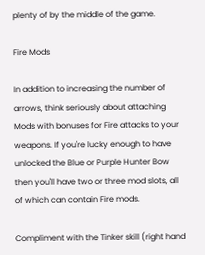plenty of by the middle of the game.

Fire Mods

In addition to increasing the number of arrows, think seriously about attaching Mods with bonuses for Fire attacks to your weapons. If you're lucky enough to have unlocked the Blue or Purple Hunter Bow then you'll have two or three mod slots, all of which can contain Fire mods.

Compliment with the Tinker skill (right hand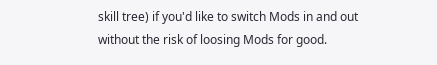skill tree) if you'd like to switch Mods in and out without the risk of loosing Mods for good.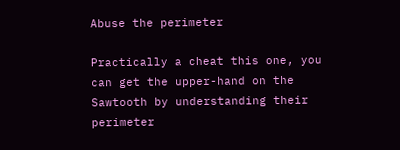Abuse the perimeter

Practically a cheat this one, you can get the upper-hand on the Sawtooth by understanding their perimeter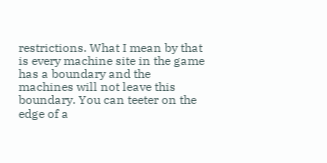restrictions. What I mean by that is every machine site in the game has a boundary and the machines will not leave this boundary. You can teeter on the edge of a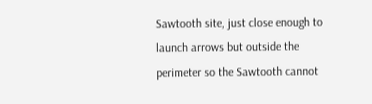Sawtooth site, just close enough to launch arrows but outside the perimeter so the Sawtooth cannot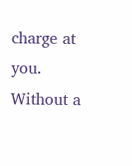charge at you. Without a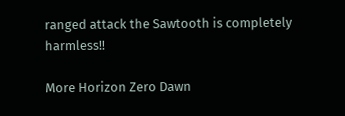ranged attack the Sawtooth is completely harmless!!

More Horizon Zero Dawn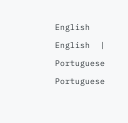English English  |  Portuguese Portuguese